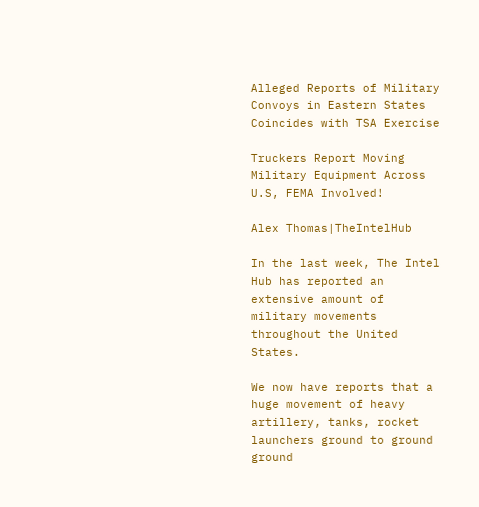Alleged Reports of Military Convoys in Eastern States Coincides with TSA Exercise

Truckers Report Moving Military Equipment Across U.S, FEMA Involved!

Alex Thomas|TheIntelHub

In the last week, The Intel Hub has reported an extensive amount of military movements throughout the United States.

We now have reports that a huge movement of heavy artillery, tanks, rocket launchers ground to ground ground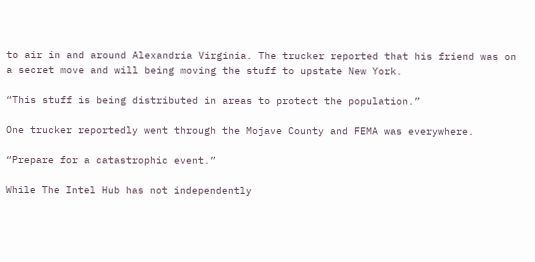to air in and around Alexandria Virginia. The trucker reported that his friend was on a secret move and will being moving the stuff to upstate New York.

“This stuff is being distributed in areas to protect the population.”

One trucker reportedly went through the Mojave County and FEMA was everywhere.

“Prepare for a catastrophic event.”

While The Intel Hub has not independently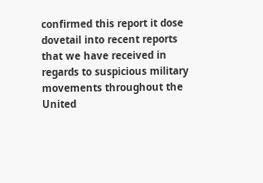confirmed this report it dose dovetail into recent reports that we have received in regards to suspicious military movements throughout the United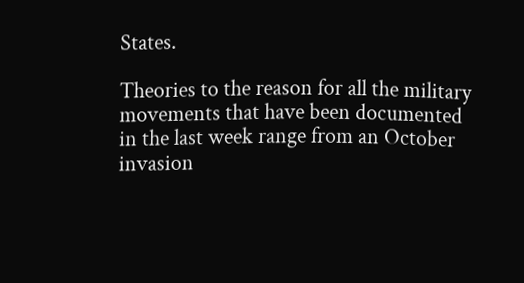States.

Theories to the reason for all the military movements that have been documented in the last week range from an October invasion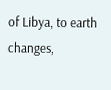of Libya, to earth changes,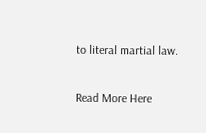to literal martial law.

Read More Here